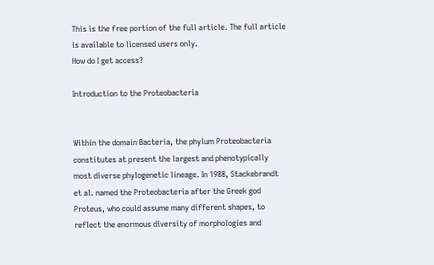This is the free portion of the full article. The full article is available to licensed users only.
How do I get access?

Introduction to the Proteobacteria


Within the domain Bacteria, the phylum Proteobacteria constitutes at present the largest and phenotypically most diverse phylogenetic lineage. In 1988, Stackebrandt et al. named the Proteobacteria after the Greek god Proteus, who could assume many different shapes, to reflect the enormous diversity of morphologies and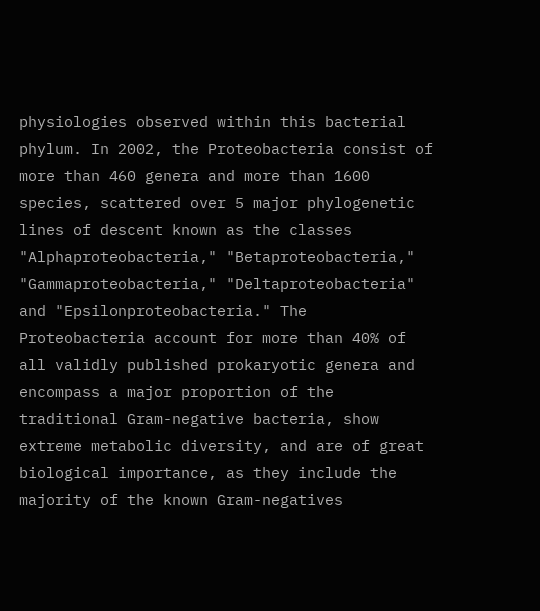physiologies observed within this bacterial phylum. In 2002, the Proteobacteria consist of more than 460 genera and more than 1600 species, scattered over 5 major phylogenetic lines of descent known as the classes "Alphaproteobacteria," "Betaproteobacteria," "Gammaproteobacteria," "Deltaproteobacteria" and "Epsilonproteobacteria." The Proteobacteria account for more than 40% of all validly published prokaryotic genera and encompass a major proportion of the traditional Gram-negative bacteria, show extreme metabolic diversity, and are of great biological importance, as they include the majority of the known Gram-negatives